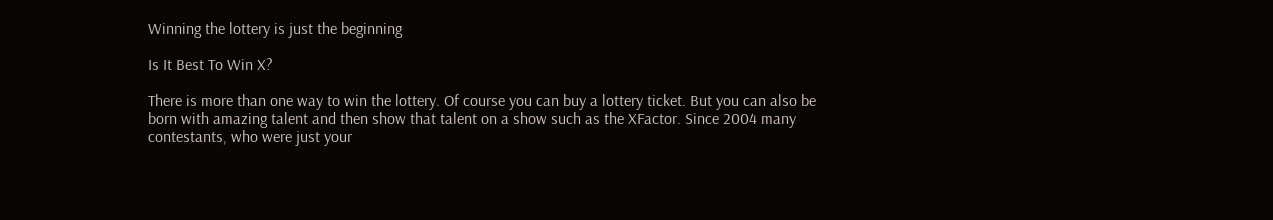Winning the lottery is just the beginning

Is It Best To Win X?

There is more than one way to win the lottery. Of course you can buy a lottery ticket. But you can also be born with amazing talent and then show that talent on a show such as the XFactor. Since 2004 many contestants, who were just your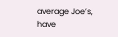average Joe’s, have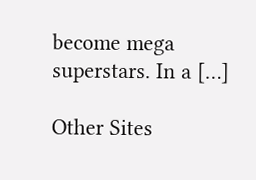become mega superstars. In a […]

Other Sites